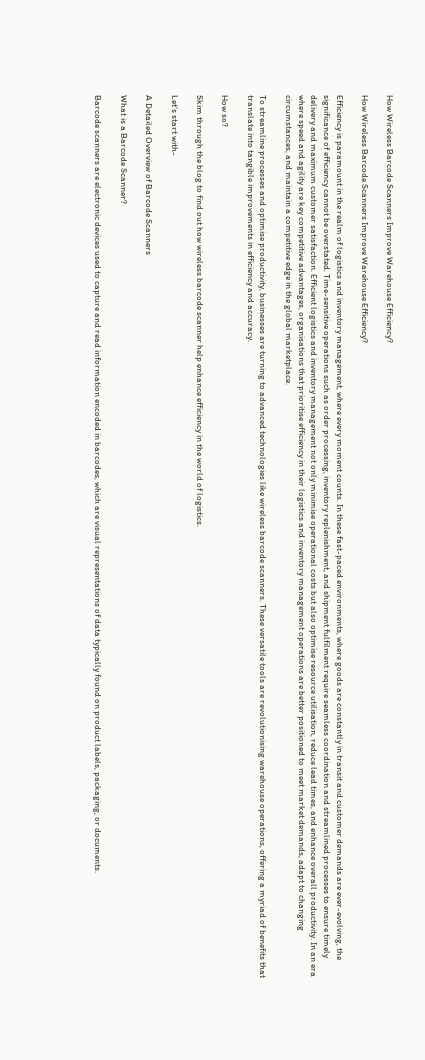How Wireless Barcode Scanners Improve Warehouse Efficiency?

How Wireless Barcode Scanners Improve Warehouse Efficiency?

Efficiency is paramount in the realm of logistics and inventory management, where every moment counts. In these fast-paced environments, where goods are constantly in transit and customer demands are ever-evolving, the significance of efficiency cannot be overstated. Time-sensitive operations such as order processing, inventory replenishment, and shipment fulfilment require seamless coordination and streamlined processes to ensure timely delivery and maximum customer satisfaction. Efficient logistics and inventory management not only minimise operational costs but also optimise resource utilisation, reduce lead times, and enhance overall productivity. In an era where speed and agility are key competitive advantages, organisations that prioritise efficiency in their logistics and inventory management operations are better positioned to meet market demands, adapt to changing circumstances, and maintain a competitive edge in the global marketplace.

To streamline processes and optimise productivity, businesses are turning to advanced technologies like wireless barcode scanners. These versatile tools are revolutionising warehouse operations, offering a myriad of benefits that translate into tangible improvements in efficiency and accuracy.

How so?

Skim through the blog to find out how wireless barcode scanner help enhance efficiency in the world of logistics.

Let’s start with-

A Detailed Overview of Barcode Scanners

What is a Barcode Scanner?

Barcode scanners are electronic devices used to capture and read information encoded in barcodes, which are visual representations of data typically found on product labels, packaging, or documents.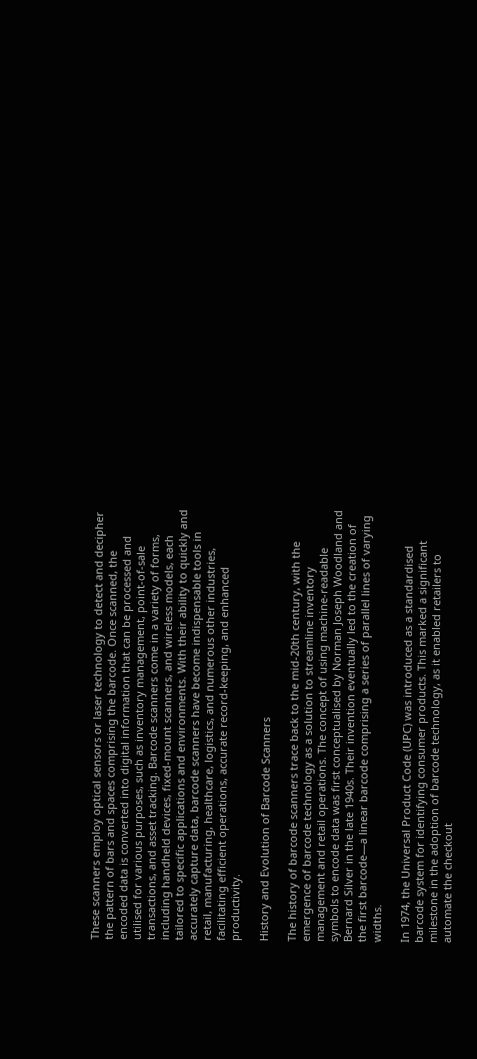These scanners employ optical sensors or laser technology to detect and decipher the pattern of bars and spaces comprising the barcode. Once scanned, the encoded data is converted into digital information that can be processed and utilised for various purposes, such as inventory management, point-of-sale transactions, and asset tracking. Barcode scanners come in a variety of forms, including handheld devices, fixed-mount scanners, and wireless models, each tailored to specific applications and environments. With their ability to quickly and accurately capture data, barcode scanners have become indispensable tools in retail, manufacturing, healthcare, logistics, and numerous other industries, facilitating efficient operations, accurate record-keeping, and enhanced productivity.

History and Evolution of Barcode Scanners

The history of barcode scanners trace back to the mid-20th century, with the emergence of barcode technology as a solution to streamline inventory management and retail operations. The concept of using machine-readable symbols to encode data was first conceptualised by Norman Joseph Woodland and Bernard Silver in the late 1940s. Their invention eventually led to the creation of the first barcode—a linear barcode comprising a series of parallel lines of varying widths.

In 1974, the Universal Product Code (UPC) was introduced as a standardised barcode system for identifying consumer products. This marked a significant milestone in the adoption of barcode technology, as it enabled retailers to automate the checkout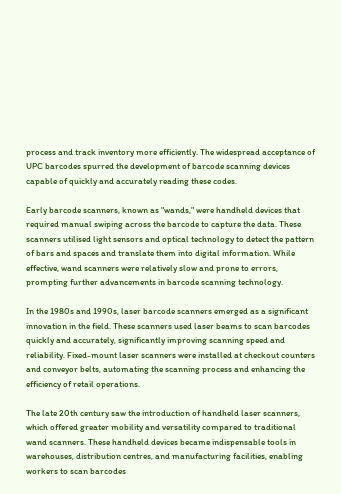process and track inventory more efficiently. The widespread acceptance of UPC barcodes spurred the development of barcode scanning devices capable of quickly and accurately reading these codes.

Early barcode scanners, known as "wands," were handheld devices that required manual swiping across the barcode to capture the data. These scanners utilised light sensors and optical technology to detect the pattern of bars and spaces and translate them into digital information. While effective, wand scanners were relatively slow and prone to errors, prompting further advancements in barcode scanning technology.

In the 1980s and 1990s, laser barcode scanners emerged as a significant innovation in the field. These scanners used laser beams to scan barcodes quickly and accurately, significantly improving scanning speed and reliability. Fixed-mount laser scanners were installed at checkout counters and conveyor belts, automating the scanning process and enhancing the efficiency of retail operations.

The late 20th century saw the introduction of handheld laser scanners, which offered greater mobility and versatility compared to traditional wand scanners. These handheld devices became indispensable tools in warehouses, distribution centres, and manufacturing facilities, enabling workers to scan barcodes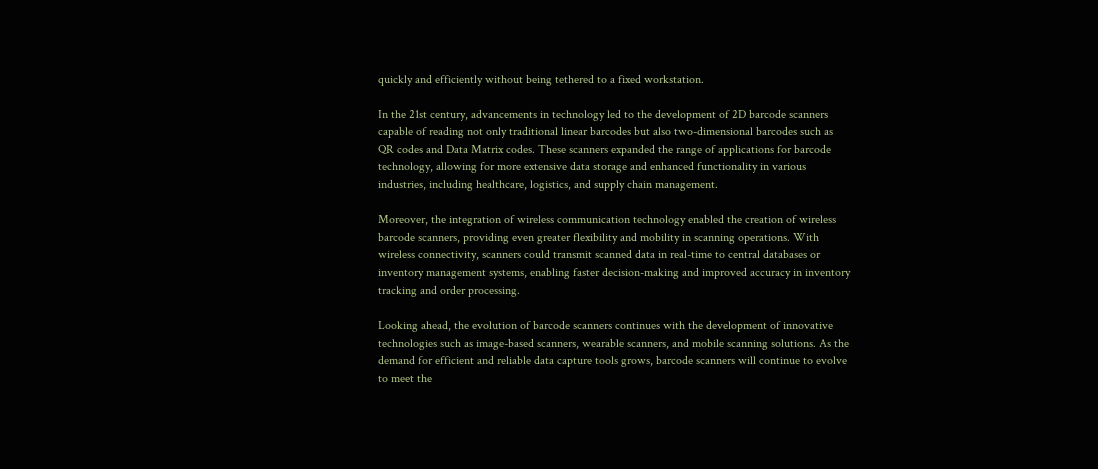quickly and efficiently without being tethered to a fixed workstation.

In the 21st century, advancements in technology led to the development of 2D barcode scanners capable of reading not only traditional linear barcodes but also two-dimensional barcodes such as QR codes and Data Matrix codes. These scanners expanded the range of applications for barcode technology, allowing for more extensive data storage and enhanced functionality in various industries, including healthcare, logistics, and supply chain management.

Moreover, the integration of wireless communication technology enabled the creation of wireless barcode scanners, providing even greater flexibility and mobility in scanning operations. With wireless connectivity, scanners could transmit scanned data in real-time to central databases or inventory management systems, enabling faster decision-making and improved accuracy in inventory tracking and order processing.

Looking ahead, the evolution of barcode scanners continues with the development of innovative technologies such as image-based scanners, wearable scanners, and mobile scanning solutions. As the demand for efficient and reliable data capture tools grows, barcode scanners will continue to evolve to meet the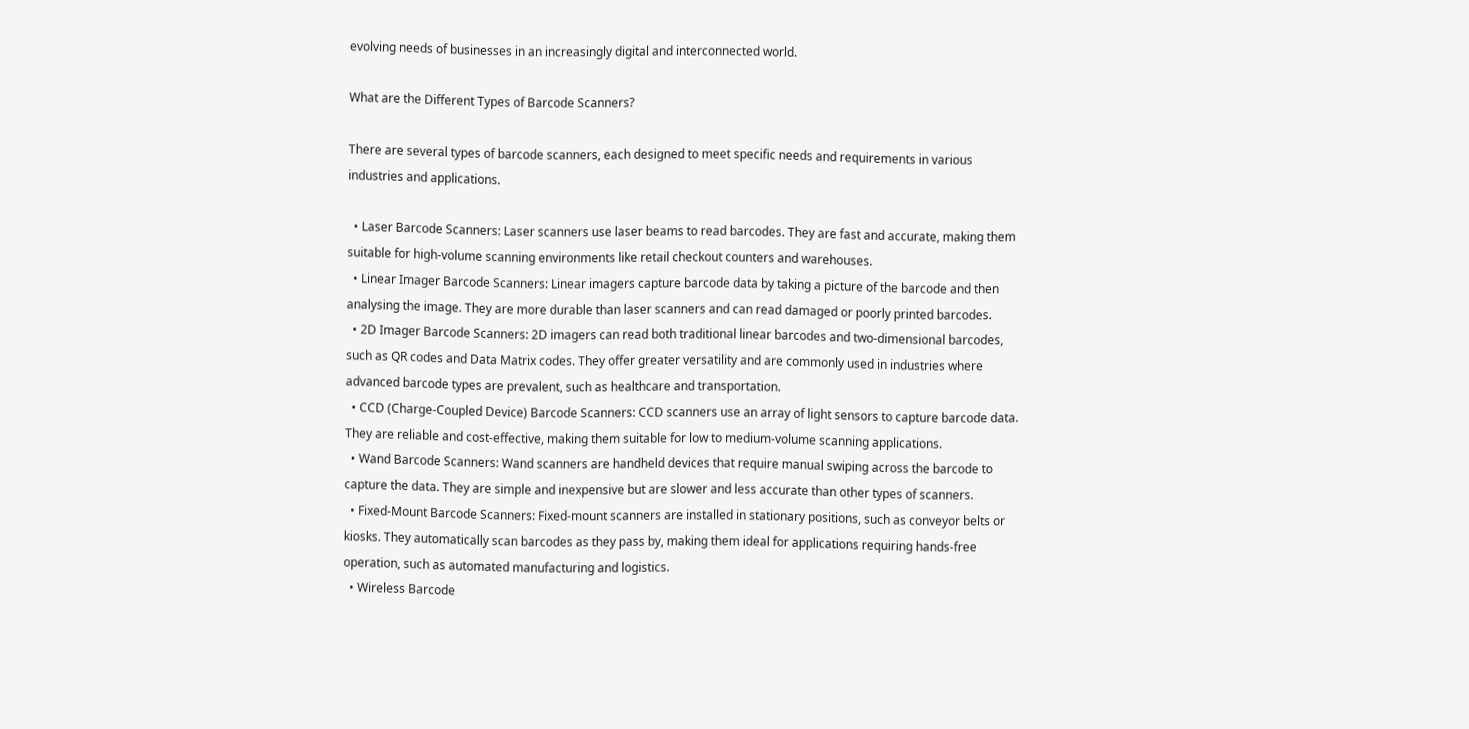evolving needs of businesses in an increasingly digital and interconnected world.

What are the Different Types of Barcode Scanners?

There are several types of barcode scanners, each designed to meet specific needs and requirements in various industries and applications.

  • Laser Barcode Scanners: Laser scanners use laser beams to read barcodes. They are fast and accurate, making them suitable for high-volume scanning environments like retail checkout counters and warehouses.
  • Linear Imager Barcode Scanners: Linear imagers capture barcode data by taking a picture of the barcode and then analysing the image. They are more durable than laser scanners and can read damaged or poorly printed barcodes.
  • 2D Imager Barcode Scanners: 2D imagers can read both traditional linear barcodes and two-dimensional barcodes, such as QR codes and Data Matrix codes. They offer greater versatility and are commonly used in industries where advanced barcode types are prevalent, such as healthcare and transportation.
  • CCD (Charge-Coupled Device) Barcode Scanners: CCD scanners use an array of light sensors to capture barcode data. They are reliable and cost-effective, making them suitable for low to medium-volume scanning applications.
  • Wand Barcode Scanners: Wand scanners are handheld devices that require manual swiping across the barcode to capture the data. They are simple and inexpensive but are slower and less accurate than other types of scanners.
  • Fixed-Mount Barcode Scanners: Fixed-mount scanners are installed in stationary positions, such as conveyor belts or kiosks. They automatically scan barcodes as they pass by, making them ideal for applications requiring hands-free operation, such as automated manufacturing and logistics.
  • Wireless Barcode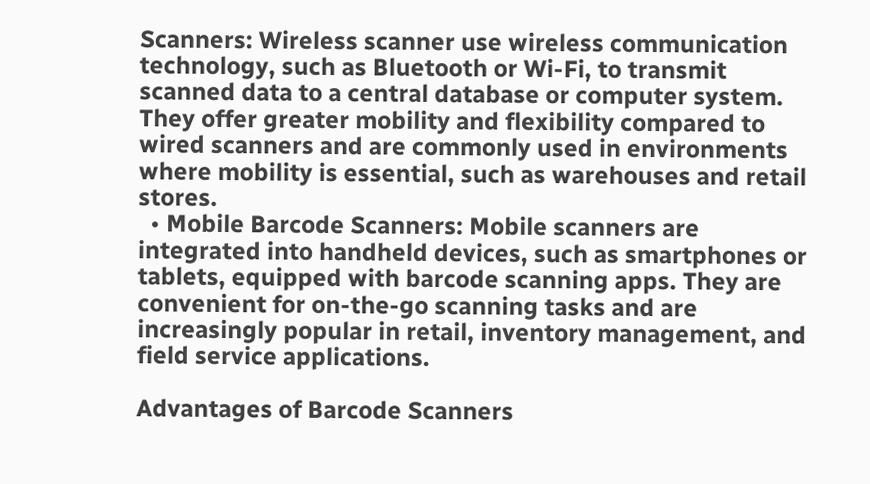Scanners: Wireless scanner use wireless communication technology, such as Bluetooth or Wi-Fi, to transmit scanned data to a central database or computer system. They offer greater mobility and flexibility compared to wired scanners and are commonly used in environments where mobility is essential, such as warehouses and retail stores.
  • Mobile Barcode Scanners: Mobile scanners are integrated into handheld devices, such as smartphones or tablets, equipped with barcode scanning apps. They are convenient for on-the-go scanning tasks and are increasingly popular in retail, inventory management, and field service applications.

Advantages of Barcode Scanners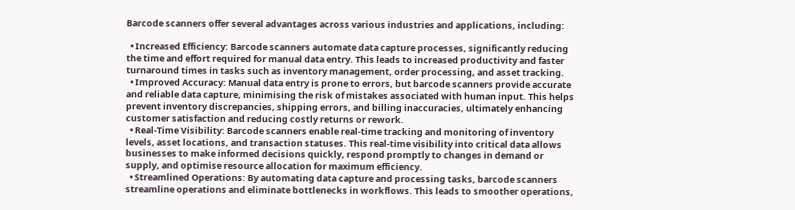Barcode scanners offer several advantages across various industries and applications, including:

  • Increased Efficiency: Barcode scanners automate data capture processes, significantly reducing the time and effort required for manual data entry. This leads to increased productivity and faster turnaround times in tasks such as inventory management, order processing, and asset tracking.
  • Improved Accuracy: Manual data entry is prone to errors, but barcode scanners provide accurate and reliable data capture, minimising the risk of mistakes associated with human input. This helps prevent inventory discrepancies, shipping errors, and billing inaccuracies, ultimately enhancing customer satisfaction and reducing costly returns or rework.
  • Real-Time Visibility: Barcode scanners enable real-time tracking and monitoring of inventory levels, asset locations, and transaction statuses. This real-time visibility into critical data allows businesses to make informed decisions quickly, respond promptly to changes in demand or supply, and optimise resource allocation for maximum efficiency.
  • Streamlined Operations: By automating data capture and processing tasks, barcode scanners streamline operations and eliminate bottlenecks in workflows. This leads to smoother operations,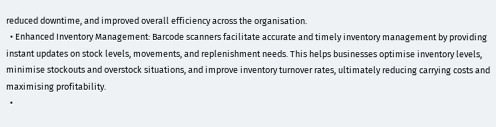reduced downtime, and improved overall efficiency across the organisation.
  • Enhanced Inventory Management: Barcode scanners facilitate accurate and timely inventory management by providing instant updates on stock levels, movements, and replenishment needs. This helps businesses optimise inventory levels, minimise stockouts and overstock situations, and improve inventory turnover rates, ultimately reducing carrying costs and maximising profitability.
  •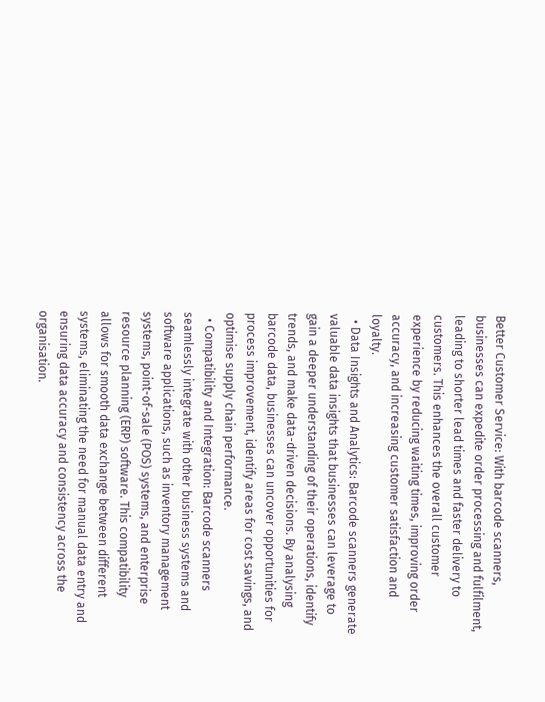Better Customer Service: With barcode scanners, businesses can expedite order processing and fulfilment, leading to shorter lead times and faster delivery to customers. This enhances the overall customer experience by reducing waiting times, improving order accuracy, and increasing customer satisfaction and loyalty.
  • Data Insights and Analytics: Barcode scanners generate valuable data insights that businesses can leverage to gain a deeper understanding of their operations, identify trends, and make data-driven decisions. By analysing barcode data, businesses can uncover opportunities for process improvement, identify areas for cost savings, and optimise supply chain performance.
  • Compatibility and Integration: Barcode scanners seamlessly integrate with other business systems and software applications, such as inventory management systems, point-of-sale (POS) systems, and enterprise resource planning (ERP) software. This compatibility allows for smooth data exchange between different systems, eliminating the need for manual data entry and ensuring data accuracy and consistency across the organisation.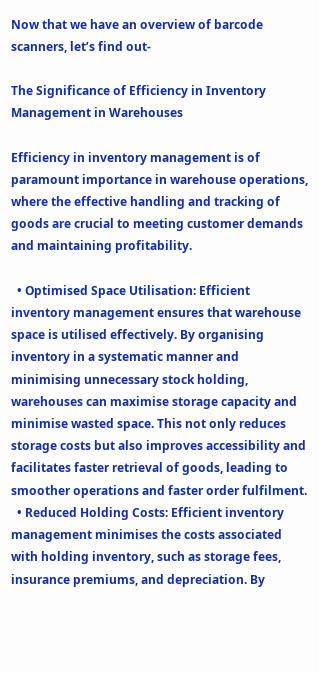Now that we have an overview of barcode scanners, let’s find out-

The Significance of Efficiency in Inventory Management in Warehouses

Efficiency in inventory management is of paramount importance in warehouse operations, where the effective handling and tracking of goods are crucial to meeting customer demands and maintaining profitability.

  • Optimised Space Utilisation: Efficient inventory management ensures that warehouse space is utilised effectively. By organising inventory in a systematic manner and minimising unnecessary stock holding, warehouses can maximise storage capacity and minimise wasted space. This not only reduces storage costs but also improves accessibility and facilitates faster retrieval of goods, leading to smoother operations and faster order fulfilment.
  • Reduced Holding Costs: Efficient inventory management minimises the costs associated with holding inventory, such as storage fees, insurance premiums, and depreciation. By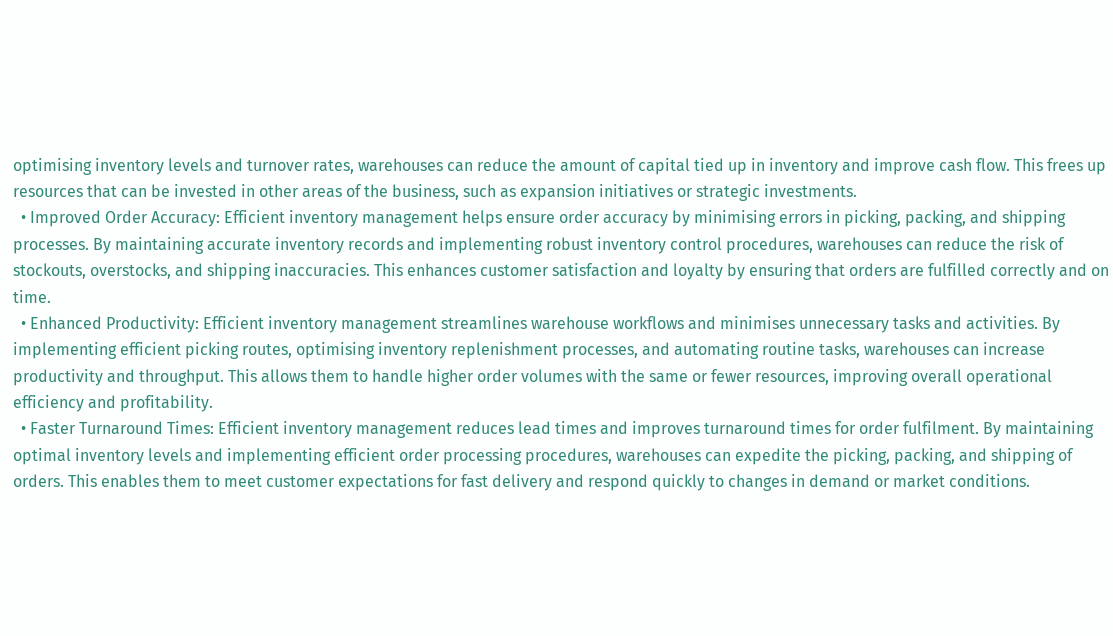optimising inventory levels and turnover rates, warehouses can reduce the amount of capital tied up in inventory and improve cash flow. This frees up resources that can be invested in other areas of the business, such as expansion initiatives or strategic investments.
  • Improved Order Accuracy: Efficient inventory management helps ensure order accuracy by minimising errors in picking, packing, and shipping processes. By maintaining accurate inventory records and implementing robust inventory control procedures, warehouses can reduce the risk of stockouts, overstocks, and shipping inaccuracies. This enhances customer satisfaction and loyalty by ensuring that orders are fulfilled correctly and on time.
  • Enhanced Productivity: Efficient inventory management streamlines warehouse workflows and minimises unnecessary tasks and activities. By implementing efficient picking routes, optimising inventory replenishment processes, and automating routine tasks, warehouses can increase productivity and throughput. This allows them to handle higher order volumes with the same or fewer resources, improving overall operational efficiency and profitability.
  • Faster Turnaround Times: Efficient inventory management reduces lead times and improves turnaround times for order fulfilment. By maintaining optimal inventory levels and implementing efficient order processing procedures, warehouses can expedite the picking, packing, and shipping of orders. This enables them to meet customer expectations for fast delivery and respond quickly to changes in demand or market conditions.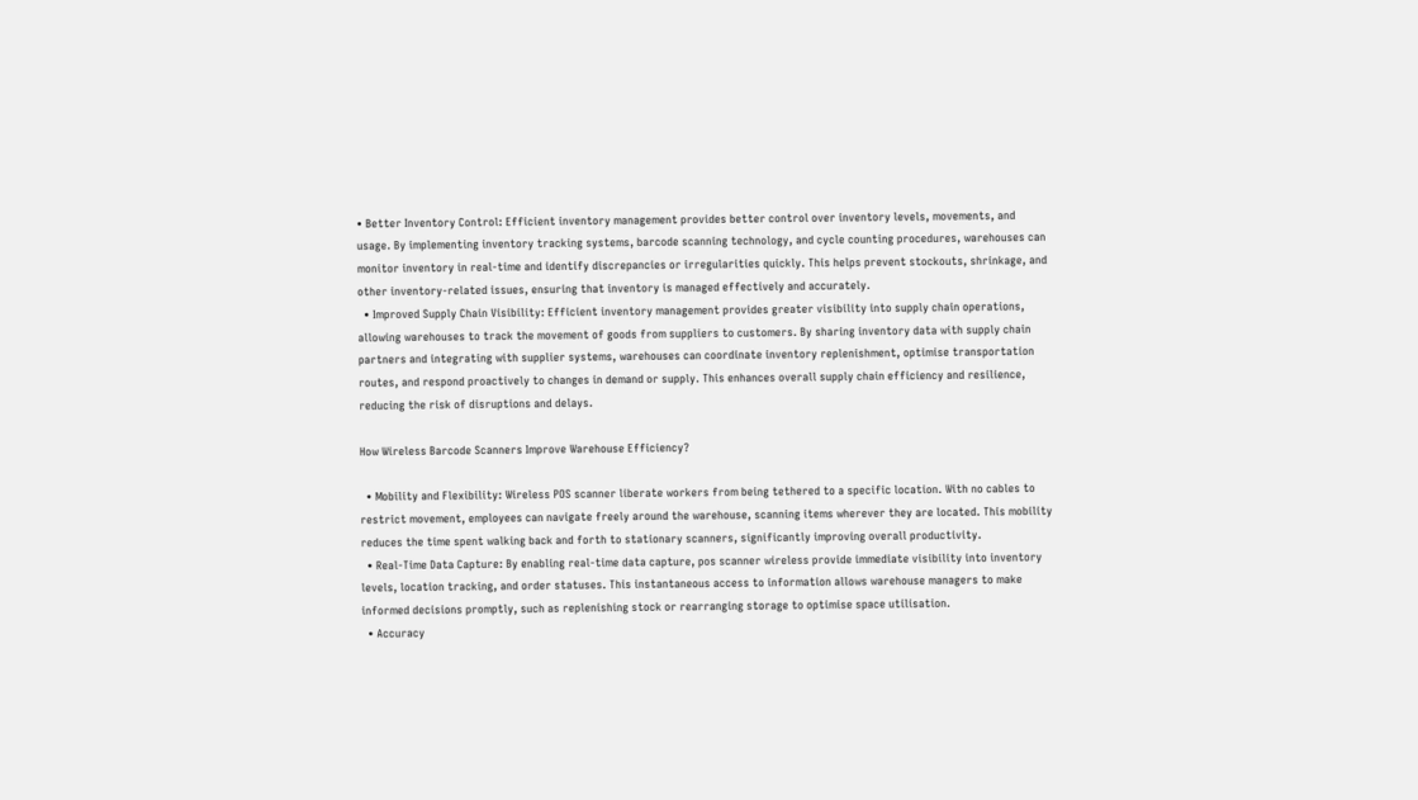• Better Inventory Control: Efficient inventory management provides better control over inventory levels, movements, and usage. By implementing inventory tracking systems, barcode scanning technology, and cycle counting procedures, warehouses can monitor inventory in real-time and identify discrepancies or irregularities quickly. This helps prevent stockouts, shrinkage, and other inventory-related issues, ensuring that inventory is managed effectively and accurately.
  • Improved Supply Chain Visibility: Efficient inventory management provides greater visibility into supply chain operations, allowing warehouses to track the movement of goods from suppliers to customers. By sharing inventory data with supply chain partners and integrating with supplier systems, warehouses can coordinate inventory replenishment, optimise transportation routes, and respond proactively to changes in demand or supply. This enhances overall supply chain efficiency and resilience, reducing the risk of disruptions and delays.

How Wireless Barcode Scanners Improve Warehouse Efficiency?

  • Mobility and Flexibility: Wireless POS scanner liberate workers from being tethered to a specific location. With no cables to restrict movement, employees can navigate freely around the warehouse, scanning items wherever they are located. This mobility reduces the time spent walking back and forth to stationary scanners, significantly improving overall productivity.
  • Real-Time Data Capture: By enabling real-time data capture, pos scanner wireless provide immediate visibility into inventory levels, location tracking, and order statuses. This instantaneous access to information allows warehouse managers to make informed decisions promptly, such as replenishing stock or rearranging storage to optimise space utilisation.
  • Accuracy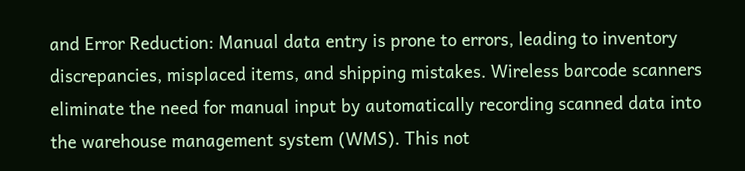and Error Reduction: Manual data entry is prone to errors, leading to inventory discrepancies, misplaced items, and shipping mistakes. Wireless barcode scanners eliminate the need for manual input by automatically recording scanned data into the warehouse management system (WMS). This not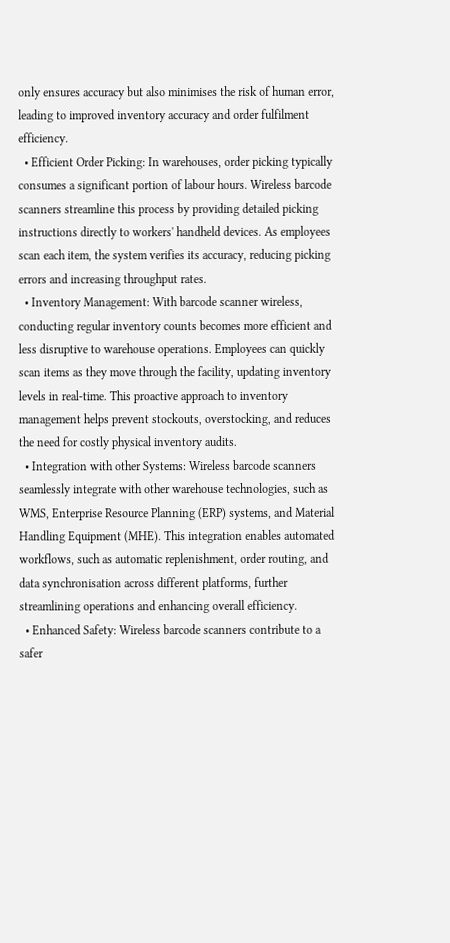only ensures accuracy but also minimises the risk of human error, leading to improved inventory accuracy and order fulfilment efficiency.
  • Efficient Order Picking: In warehouses, order picking typically consumes a significant portion of labour hours. Wireless barcode scanners streamline this process by providing detailed picking instructions directly to workers' handheld devices. As employees scan each item, the system verifies its accuracy, reducing picking errors and increasing throughput rates.
  • Inventory Management: With barcode scanner wireless, conducting regular inventory counts becomes more efficient and less disruptive to warehouse operations. Employees can quickly scan items as they move through the facility, updating inventory levels in real-time. This proactive approach to inventory management helps prevent stockouts, overstocking, and reduces the need for costly physical inventory audits.
  • Integration with other Systems: Wireless barcode scanners seamlessly integrate with other warehouse technologies, such as WMS, Enterprise Resource Planning (ERP) systems, and Material Handling Equipment (MHE). This integration enables automated workflows, such as automatic replenishment, order routing, and data synchronisation across different platforms, further streamlining operations and enhancing overall efficiency.
  • Enhanced Safety: Wireless barcode scanners contribute to a safer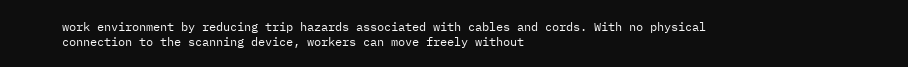work environment by reducing trip hazards associated with cables and cords. With no physical connection to the scanning device, workers can move freely without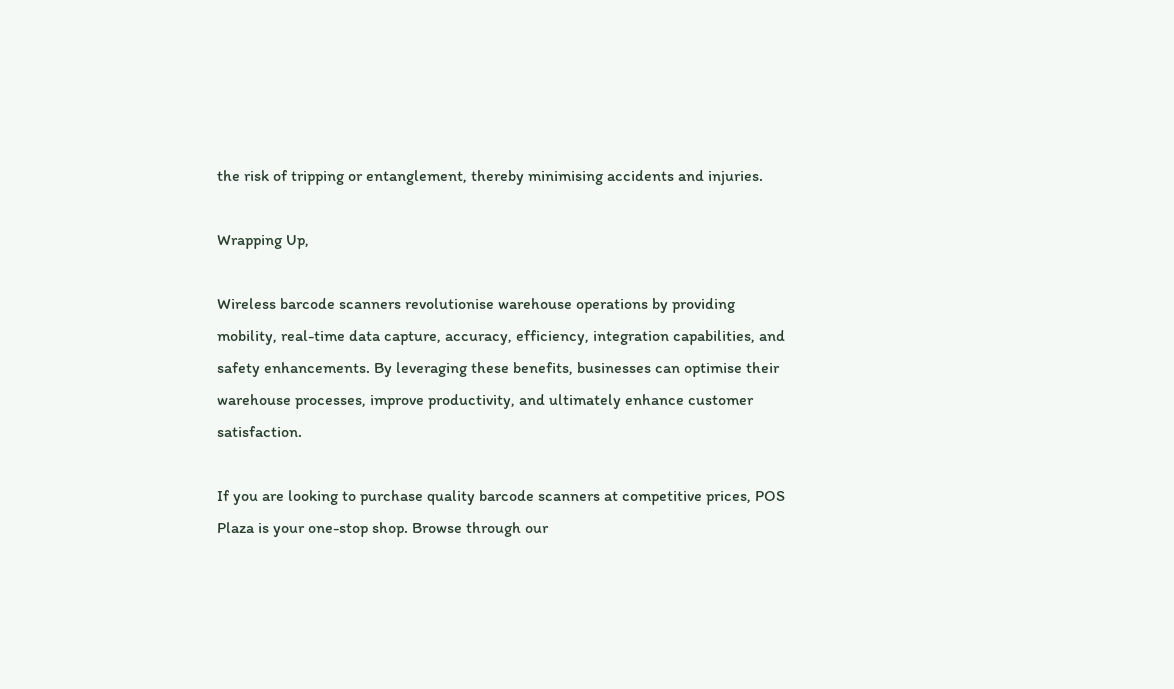the risk of tripping or entanglement, thereby minimising accidents and injuries.

Wrapping Up,

Wireless barcode scanners revolutionise warehouse operations by providing mobility, real-time data capture, accuracy, efficiency, integration capabilities, and safety enhancements. By leveraging these benefits, businesses can optimise their warehouse processes, improve productivity, and ultimately enhance customer satisfaction.

If you are looking to purchase quality barcode scanners at competitive prices, POS Plaza is your one-stop shop. Browse through our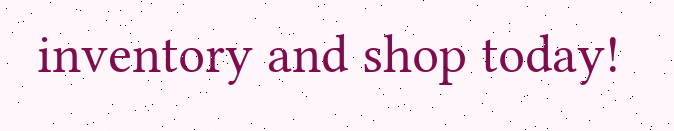inventory and shop today!